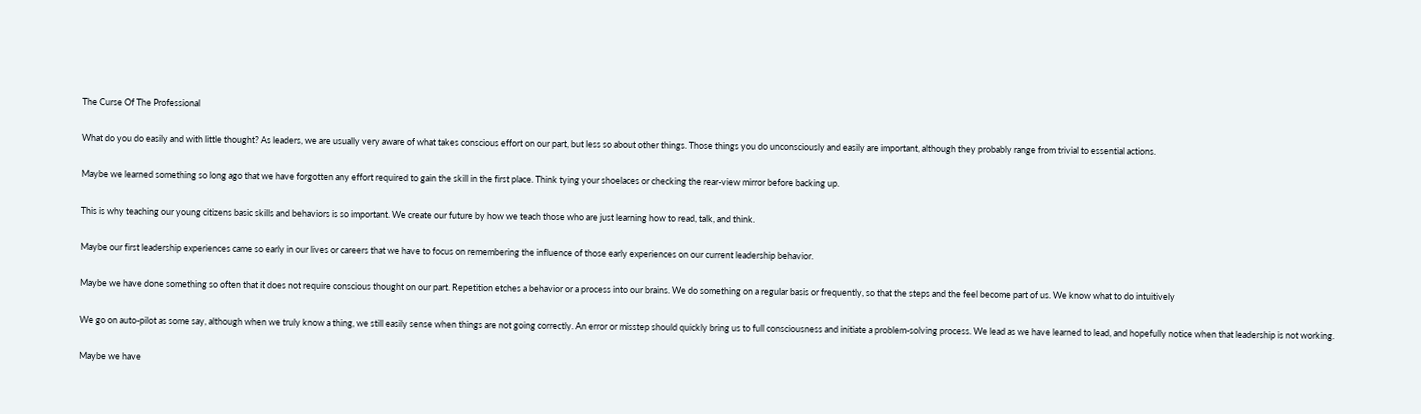The Curse Of The Professional

What do you do easily and with little thought? As leaders, we are usually very aware of what takes conscious effort on our part, but less so about other things. Those things you do unconsciously and easily are important, although they probably range from trivial to essential actions.

Maybe we learned something so long ago that we have forgotten any effort required to gain the skill in the first place. Think tying your shoelaces or checking the rear-view mirror before backing up.

This is why teaching our young citizens basic skills and behaviors is so important. We create our future by how we teach those who are just learning how to read, talk, and think.

Maybe our first leadership experiences came so early in our lives or careers that we have to focus on remembering the influence of those early experiences on our current leadership behavior.

Maybe we have done something so often that it does not require conscious thought on our part. Repetition etches a behavior or a process into our brains. We do something on a regular basis or frequently, so that the steps and the feel become part of us. We know what to do intuitively

We go on auto-pilot as some say, although when we truly know a thing, we still easily sense when things are not going correctly. An error or misstep should quickly bring us to full consciousness and initiate a problem-solving process. We lead as we have learned to lead, and hopefully notice when that leadership is not working.

Maybe we have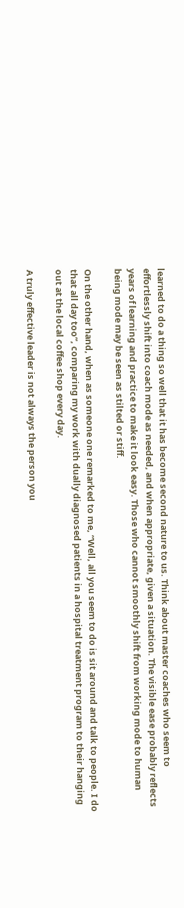learned to do a thing so well that it has become second nature to us. Think about master coaches who seem to effortlessly shift into coach mode as needed, and when appropriate, given a situation. The visible ease probably reflects years of learning and practice to make it look easy. Those who cannot smoothly shift from working mode to human being mode may be seen as stilted or stiff.

On the other hand, when as someone one remarked to me, “Well, all you seem to do is sit around and talk to people. I do that all day too”, comparing my work with dually diagnosed patients in a hospital treatment program to their hanging out at the local coffee shop every day.

A truly effective leader is not always the person you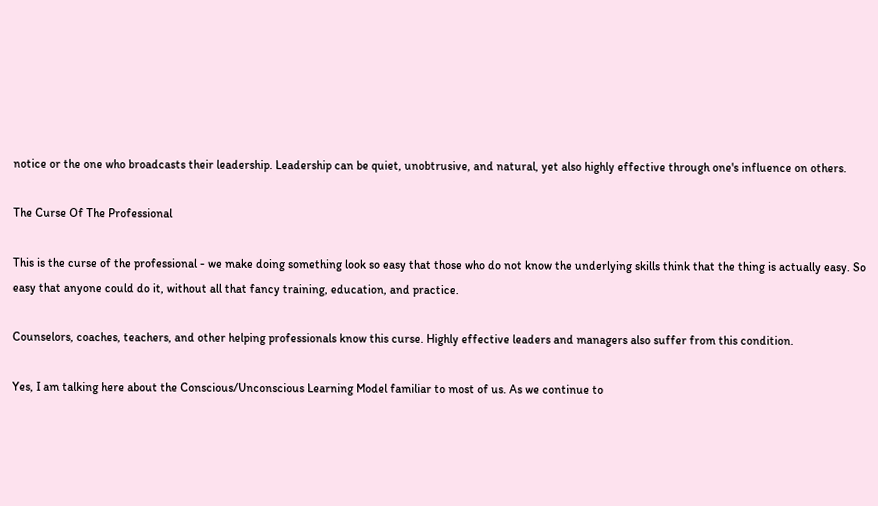notice or the one who broadcasts their leadership. Leadership can be quiet, unobtrusive, and natural, yet also highly effective through one's influence on others.

The Curse Of The Professional

This is the curse of the professional - we make doing something look so easy that those who do not know the underlying skills think that the thing is actually easy. So easy that anyone could do it, without all that fancy training, education, and practice.

Counselors, coaches, teachers, and other helping professionals know this curse. Highly effective leaders and managers also suffer from this condition.

Yes, I am talking here about the Conscious/Unconscious Learning Model familiar to most of us. As we continue to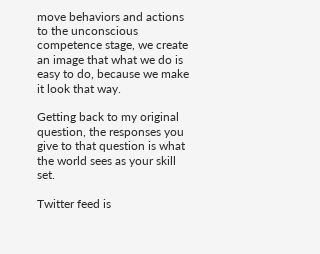move behaviors and actions to the unconscious competence stage, we create an image that what we do is easy to do, because we make it look that way.

Getting back to my original question, the responses you give to that question is what the world sees as your skill set.

Twitter feed is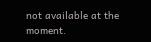not available at the moment.